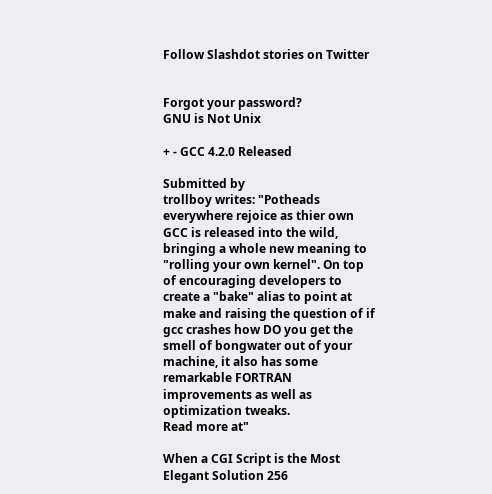Follow Slashdot stories on Twitter


Forgot your password?
GNU is Not Unix

+ - GCC 4.2.0 Released

Submitted by
trollboy writes: "Potheads everywhere rejoice as thier own GCC is released into the wild, bringing a whole new meaning to "rolling your own kernel". On top of encouraging developers to create a "bake" alias to point at make and raising the question of if gcc crashes how DO you get the smell of bongwater out of your machine, it also has some remarkable FORTRAN improvements as well as optimization tweaks.
Read more at"

When a CGI Script is the Most Elegant Solution 256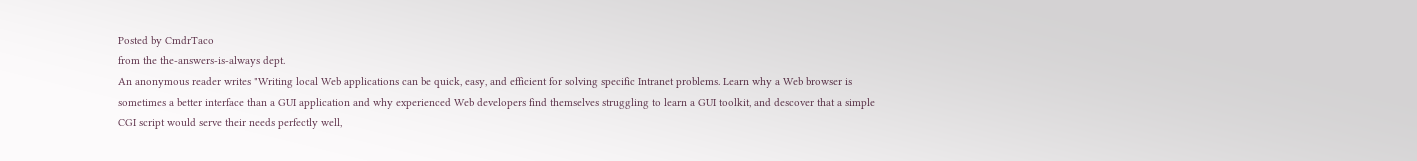Posted by CmdrTaco
from the the-answers-is-always dept.
An anonymous reader writes "Writing local Web applications can be quick, easy, and efficient for solving specific Intranet problems. Learn why a Web browser is sometimes a better interface than a GUI application and why experienced Web developers find themselves struggling to learn a GUI toolkit, and descover that a simple CGI script would serve their needs perfectly well,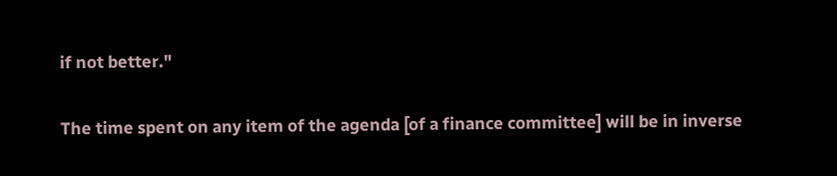if not better."

The time spent on any item of the agenda [of a finance committee] will be in inverse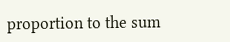proportion to the sum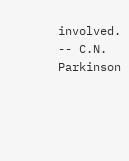involved. -- C.N. Parkinson